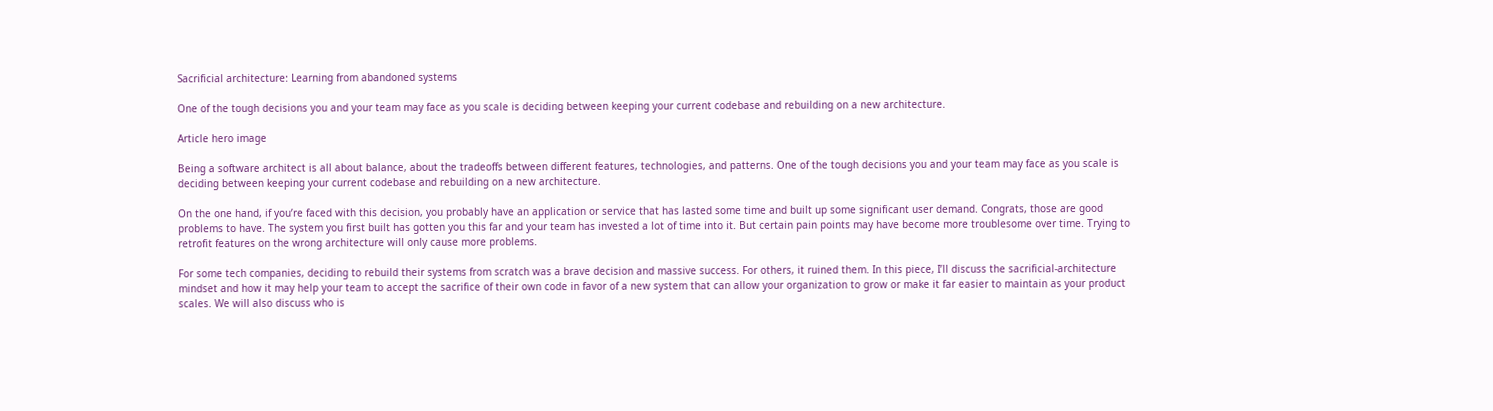Sacrificial architecture: Learning from abandoned systems

One of the tough decisions you and your team may face as you scale is deciding between keeping your current codebase and rebuilding on a new architecture.

Article hero image

Being a software architect is all about balance, about the tradeoffs between different features, technologies, and patterns. One of the tough decisions you and your team may face as you scale is deciding between keeping your current codebase and rebuilding on a new architecture.

On the one hand, if you’re faced with this decision, you probably have an application or service that has lasted some time and built up some significant user demand. Congrats, those are good problems to have. The system you first built has gotten you this far and your team has invested a lot of time into it. But certain pain points may have become more troublesome over time. Trying to retrofit features on the wrong architecture will only cause more problems.

For some tech companies, deciding to rebuild their systems from scratch was a brave decision and massive success. For others, it ruined them. In this piece, I’ll discuss the sacrificial-architecture mindset and how it may help your team to accept the sacrifice of their own code in favor of a new system that can allow your organization to grow or make it far easier to maintain as your product scales. We will also discuss who is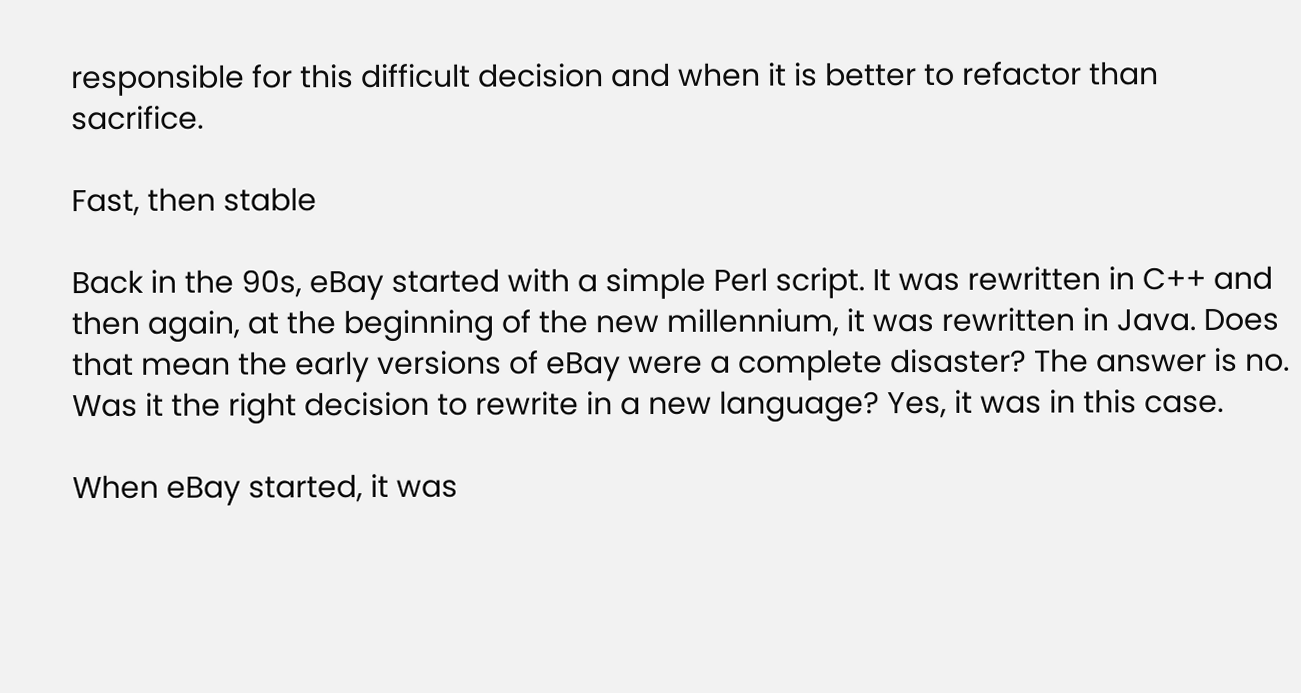responsible for this difficult decision and when it is better to refactor than sacrifice.

Fast, then stable

Back in the 90s, eBay started with a simple Perl script. It was rewritten in C++ and then again, at the beginning of the new millennium, it was rewritten in Java. Does that mean the early versions of eBay were a complete disaster? The answer is no. Was it the right decision to rewrite in a new language? Yes, it was in this case.

When eBay started, it was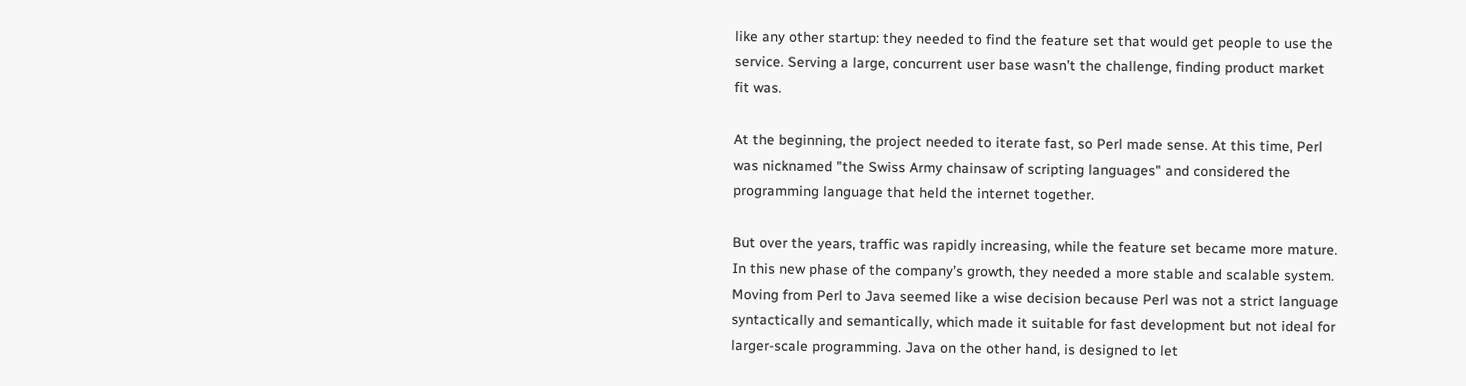like any other startup: they needed to find the feature set that would get people to use the service. Serving a large, concurrent user base wasn’t the challenge, finding product market fit was.

At the beginning, the project needed to iterate fast, so Perl made sense. At this time, Perl was nicknamed "the Swiss Army chainsaw of scripting languages" and considered the programming language that held the internet together.

But over the years, traffic was rapidly increasing, while the feature set became more mature. In this new phase of the company’s growth, they needed a more stable and scalable system. Moving from Perl to Java seemed like a wise decision because Perl was not a strict language syntactically and semantically, which made it suitable for fast development but not ideal for larger-scale programming. Java on the other hand, is designed to let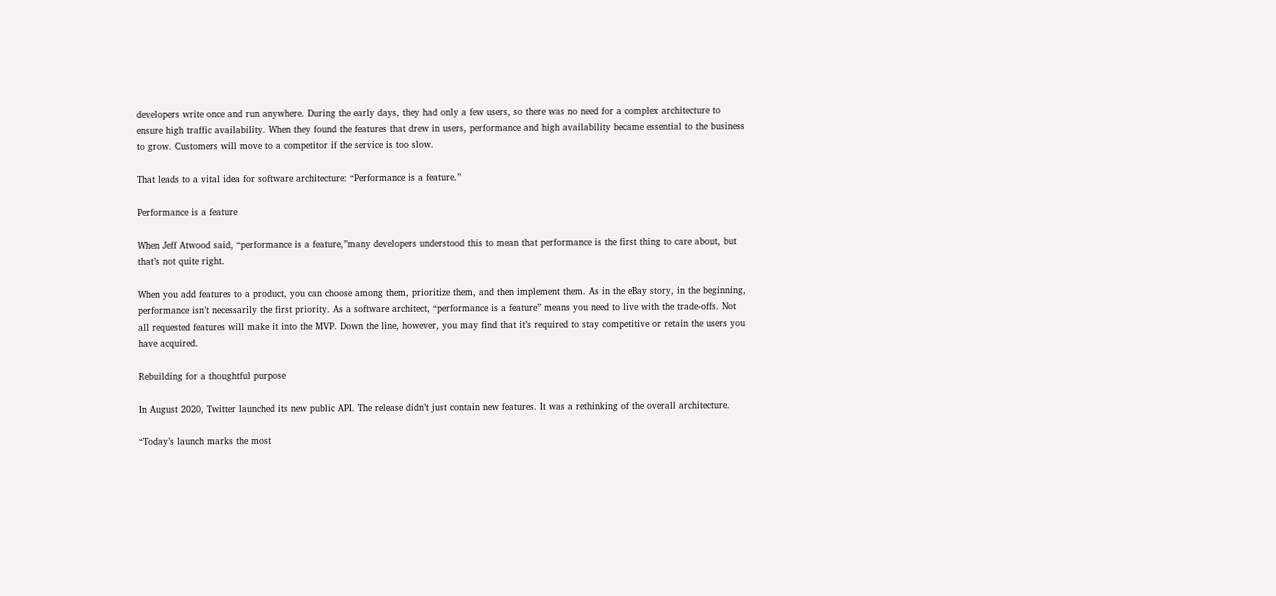developers write once and run anywhere. During the early days, they had only a few users, so there was no need for a complex architecture to ensure high traffic availability. When they found the features that drew in users, performance and high availability became essential to the business to grow. Customers will move to a competitor if the service is too slow.

That leads to a vital idea for software architecture: “Performance is a feature.”

Performance is a feature

When Jeff Atwood said, “performance is a feature,”many developers understood this to mean that performance is the first thing to care about, but that’s not quite right.

When you add features to a product, you can choose among them, prioritize them, and then implement them. As in the eBay story, in the beginning, performance isn’t necessarily the first priority. As a software architect, “performance is a feature” means you need to live with the trade-offs. Not all requested features will make it into the MVP. Down the line, however, you may find that it’s required to stay competitive or retain the users you have acquired.

Rebuilding for a thoughtful purpose

In August 2020, Twitter launched its new public API. The release didn’t just contain new features. It was a rethinking of the overall architecture.

“Today’s launch marks the most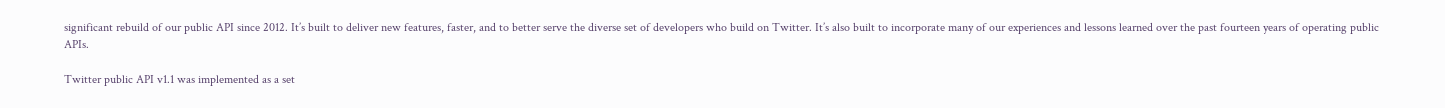significant rebuild of our public API since 2012. It’s built to deliver new features, faster, and to better serve the diverse set of developers who build on Twitter. It’s also built to incorporate many of our experiences and lessons learned over the past fourteen years of operating public APIs.

Twitter public API v1.1 was implemented as a set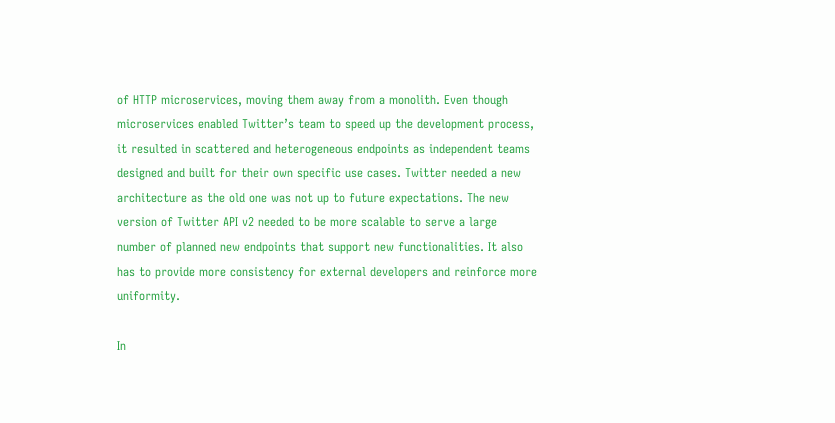of HTTP microservices, moving them away from a monolith. Even though microservices enabled Twitter’s team to speed up the development process, it resulted in scattered and heterogeneous endpoints as independent teams designed and built for their own specific use cases. Twitter needed a new architecture as the old one was not up to future expectations. The new version of Twitter API v2 needed to be more scalable to serve a large number of planned new endpoints that support new functionalities. It also has to provide more consistency for external developers and reinforce more uniformity.

In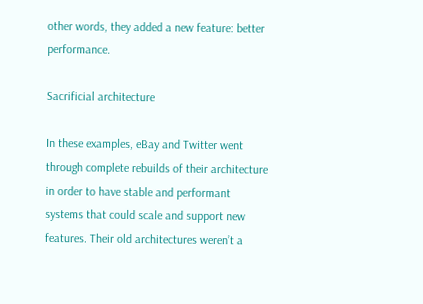other words, they added a new feature: better performance.

Sacrificial architecture

In these examples, eBay and Twitter went through complete rebuilds of their architecture in order to have stable and performant systems that could scale and support new features. Their old architectures weren’t a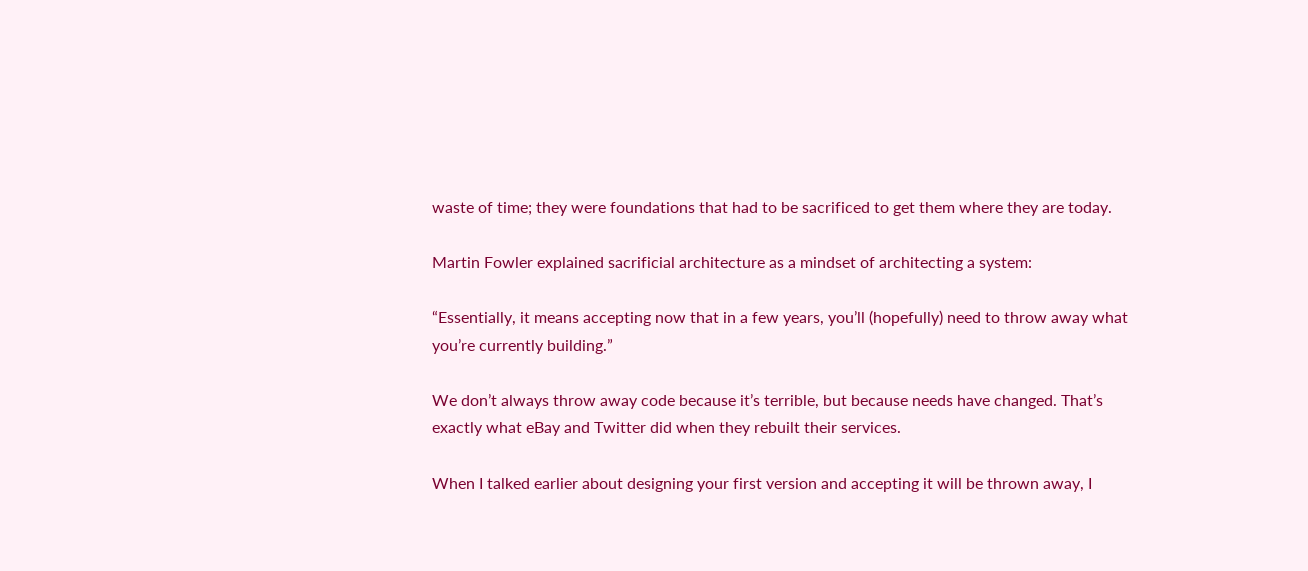waste of time; they were foundations that had to be sacrificed to get them where they are today.

Martin Fowler explained sacrificial architecture as a mindset of architecting a system:

“Essentially, it means accepting now that in a few years, you’ll (hopefully) need to throw away what you’re currently building.”

We don’t always throw away code because it’s terrible, but because needs have changed. That’s exactly what eBay and Twitter did when they rebuilt their services.

When I talked earlier about designing your first version and accepting it will be thrown away, I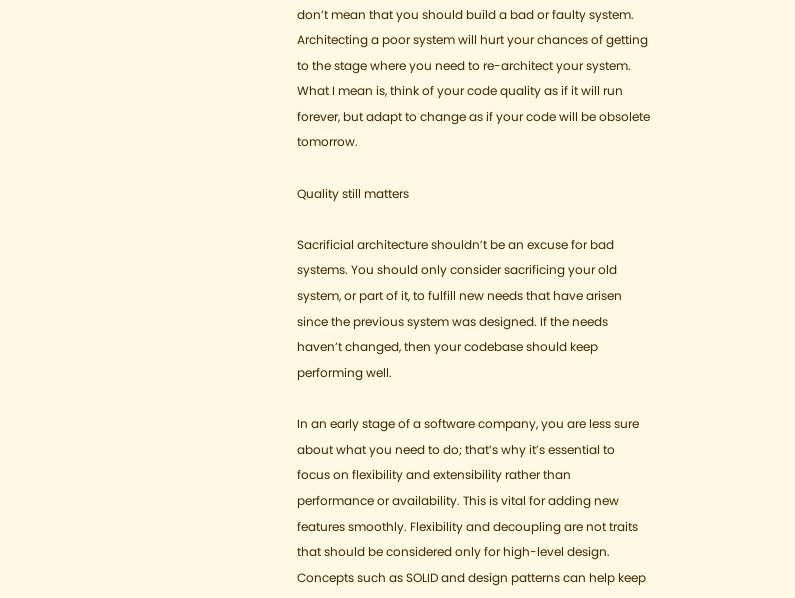don’t mean that you should build a bad or faulty system. Architecting a poor system will hurt your chances of getting to the stage where you need to re-architect your system. What I mean is, think of your code quality as if it will run forever, but adapt to change as if your code will be obsolete tomorrow.

Quality still matters

Sacrificial architecture shouldn’t be an excuse for bad systems. You should only consider sacrificing your old system, or part of it, to fulfill new needs that have arisen since the previous system was designed. If the needs haven’t changed, then your codebase should keep performing well.

In an early stage of a software company, you are less sure about what you need to do; that’s why it’s essential to focus on flexibility and extensibility rather than performance or availability. This is vital for adding new features smoothly. Flexibility and decoupling are not traits that should be considered only for high-level design. Concepts such as SOLID and design patterns can help keep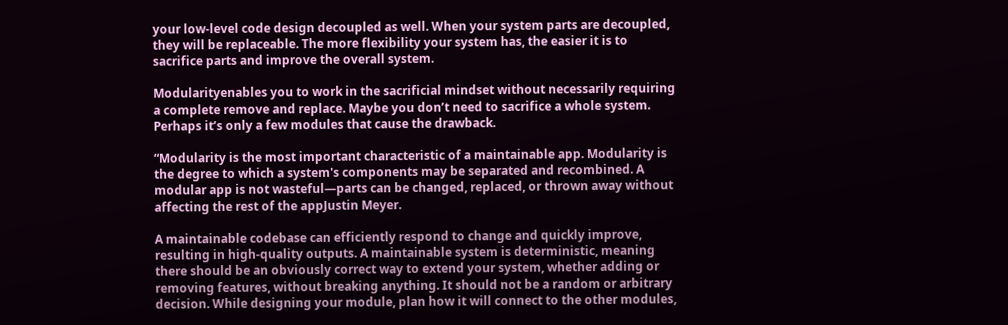your low-level code design decoupled as well. When your system parts are decoupled, they will be replaceable. The more flexibility your system has, the easier it is to sacrifice parts and improve the overall system.

Modularityenables you to work in the sacrificial mindset without necessarily requiring a complete remove and replace. Maybe you don’t need to sacrifice a whole system. Perhaps it’s only a few modules that cause the drawback.

“Modularity is the most important characteristic of a maintainable app. Modularity is the degree to which a system's components may be separated and recombined. A modular app is not wasteful—parts can be changed, replaced, or thrown away without affecting the rest of the appJustin Meyer.

A maintainable codebase can efficiently respond to change and quickly improve, resulting in high-quality outputs. A maintainable system is deterministic, meaning there should be an obviously correct way to extend your system, whether adding or removing features, without breaking anything. It should not be a random or arbitrary decision. While designing your module, plan how it will connect to the other modules,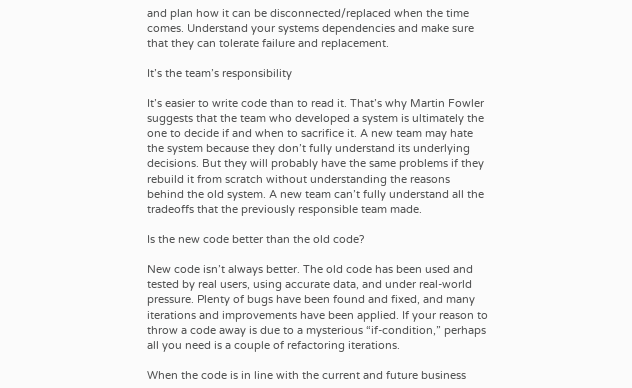and plan how it can be disconnected/replaced when the time comes. Understand your systems dependencies and make sure that they can tolerate failure and replacement.

It’s the team’s responsibility

It’s easier to write code than to read it. That’s why Martin Fowler suggests that the team who developed a system is ultimately the one to decide if and when to sacrifice it. A new team may hate the system because they don’t fully understand its underlying decisions. But they will probably have the same problems if they rebuild it from scratch without understanding the reasons behind the old system. A new team can’t fully understand all the tradeoffs that the previously responsible team made.

Is the new code better than the old code?

New code isn’t always better. The old code has been used and tested by real users, using accurate data, and under real-world pressure. Plenty of bugs have been found and fixed, and many iterations and improvements have been applied. If your reason to throw a code away is due to a mysterious “if-condition,” perhaps all you need is a couple of refactoring iterations.

When the code is in line with the current and future business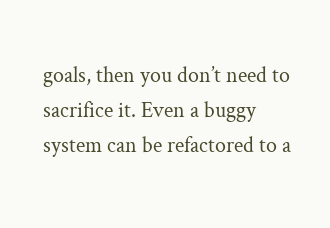goals, then you don’t need to sacrifice it. Even a buggy system can be refactored to a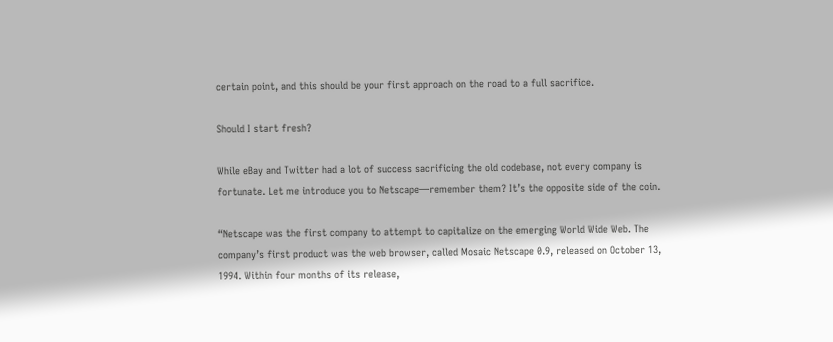certain point, and this should be your first approach on the road to a full sacrifice.

Should I start fresh?

While eBay and Twitter had a lot of success sacrificing the old codebase, not every company is fortunate. Let me introduce you to Netscape—remember them? It’s the opposite side of the coin.

“Netscape was the first company to attempt to capitalize on the emerging World Wide Web. The company’s first product was the web browser, called Mosaic Netscape 0.9, released on October 13, 1994. Within four months of its release,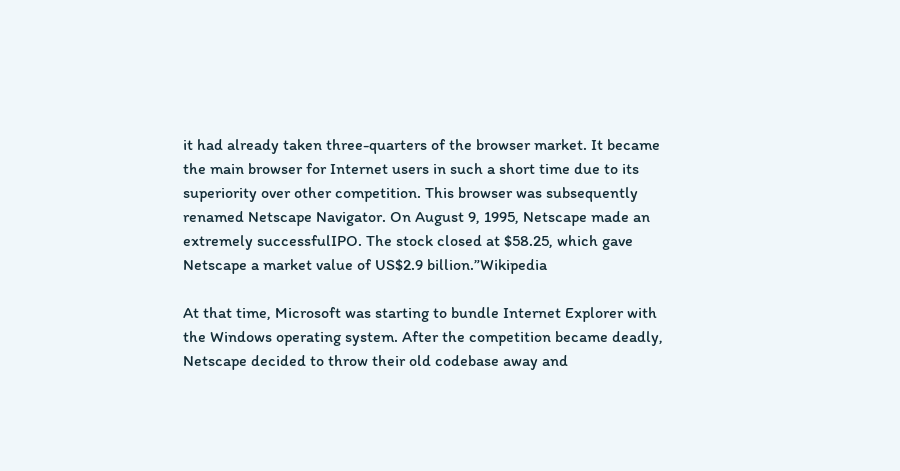it had already taken three-quarters of the browser market. It became the main browser for Internet users in such a short time due to its superiority over other competition. This browser was subsequently renamed Netscape Navigator. On August 9, 1995, Netscape made an extremely successfulIPO. The stock closed at $58.25, which gave Netscape a market value of US$2.9 billion.”Wikipedia

At that time, Microsoft was starting to bundle Internet Explorer with the Windows operating system. After the competition became deadly, Netscape decided to throw their old codebase away and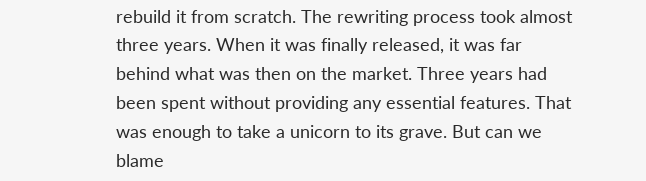rebuild it from scratch. The rewriting process took almost three years. When it was finally released, it was far behind what was then on the market. Three years had been spent without providing any essential features. That was enough to take a unicorn to its grave. But can we blame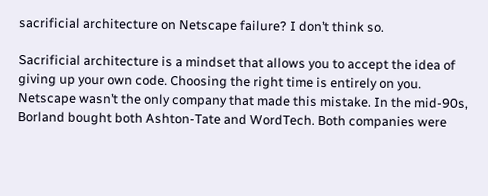sacrificial architecture on Netscape failure? I don’t think so.

Sacrificial architecture is a mindset that allows you to accept the idea of giving up your own code. Choosing the right time is entirely on you. Netscape wasn’t the only company that made this mistake. In the mid-90s, Borland bought both Ashton-Tate and WordTech. Both companies were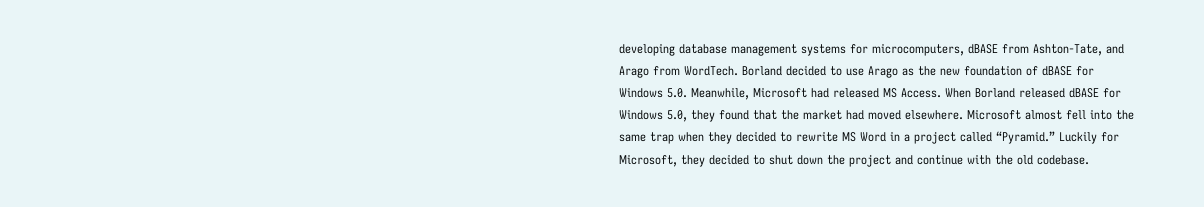developing database management systems for microcomputers, dBASE from Ashton-Tate, and Arago from WordTech. Borland decided to use Arago as the new foundation of dBASE for Windows 5.0. Meanwhile, Microsoft had released MS Access. When Borland released dBASE for Windows 5.0, they found that the market had moved elsewhere. Microsoft almost fell into the same trap when they decided to rewrite MS Word in a project called “Pyramid.” Luckily for Microsoft, they decided to shut down the project and continue with the old codebase.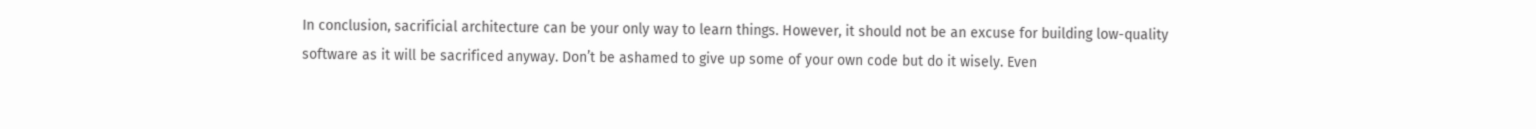In conclusion, sacrificial architecture can be your only way to learn things. However, it should not be an excuse for building low-quality software as it will be sacrificed anyway. Don’t be ashamed to give up some of your own code but do it wisely. Even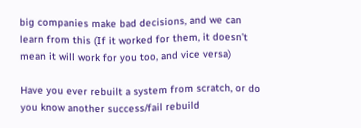big companies make bad decisions, and we can learn from this (If it worked for them, it doesn’t mean it will work for you too, and vice versa)

Have you ever rebuilt a system from scratch, or do you know another success/fail rebuild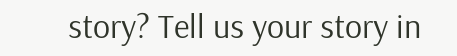story? Tell us your story in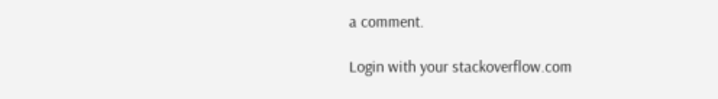a comment.

Login with your stackoverflow.com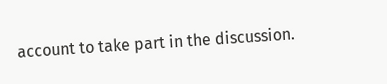account to take part in the discussion.